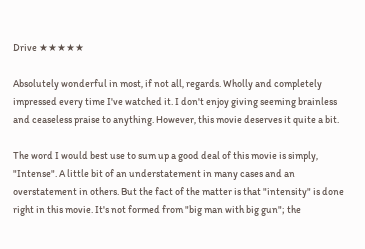Drive ★★★★★

Absolutely wonderful in most, if not all, regards. Wholly and completely impressed every time I've watched it. I don't enjoy giving seeming brainless and ceaseless praise to anything. However, this movie deserves it quite a bit.

The word I would best use to sum up a good deal of this movie is simply, "Intense". A little bit of an understatement in many cases and an overstatement in others. But the fact of the matter is that "intensity" is done right in this movie. It's not formed from "big man with big gun"; the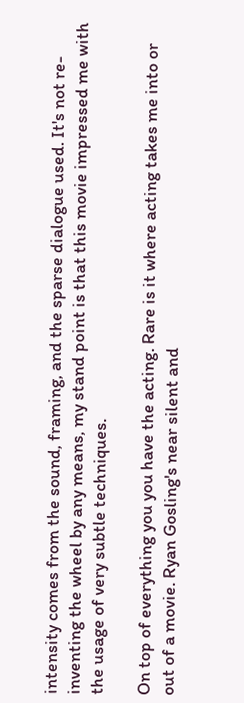intensity comes from the sound, framing, and the sparse dialogue used. It's not re-inventing the wheel by any means, my stand point is that this movie impressed me with the usage of very subtle techniques.

On top of everything you you have the acting. Rare is it where acting takes me into or out of a movie. Ryan Gosling's near silent and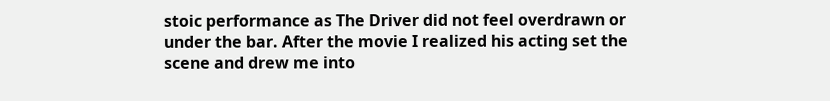stoic performance as The Driver did not feel overdrawn or under the bar. After the movie I realized his acting set the scene and drew me into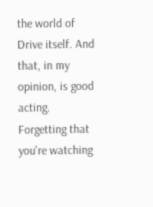the world of Drive itself. And that, in my opinion, is good acting. Forgetting that you're watching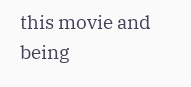this movie and being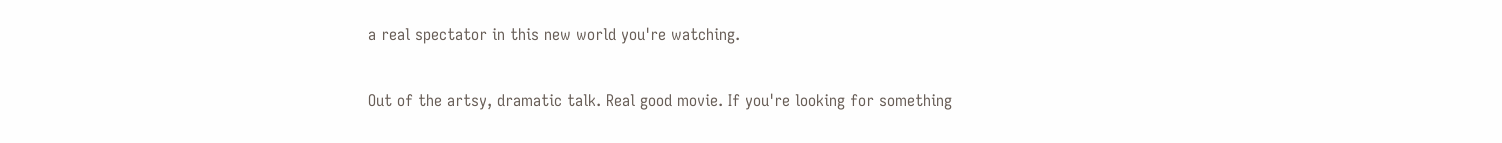a real spectator in this new world you're watching.

Out of the artsy, dramatic talk. Real good movie. If you're looking for something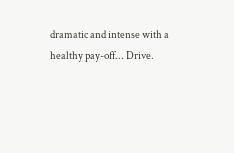dramatic and intense with a healthy pay-off... Drive.